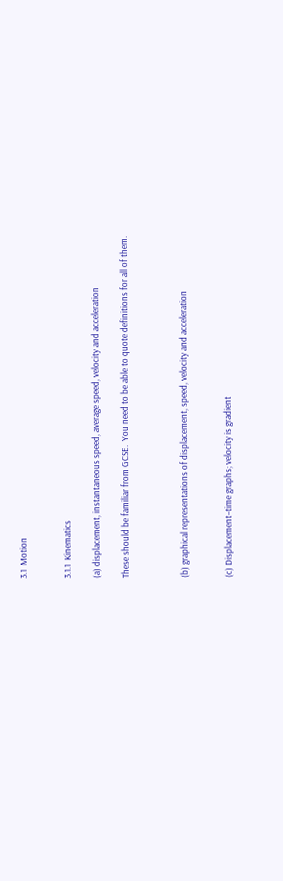3.1  Motion


3.1.1  Kinematics

(a) displacement, instantaneous speed, average speed, velocity and acceleration

These should be familiar from GCSE.  You need to be able to quote definitions for all of them.



(b) graphical representations of displacement, speed, velocity and acceleration


(c) Displacement–time graphs; velocity is gradient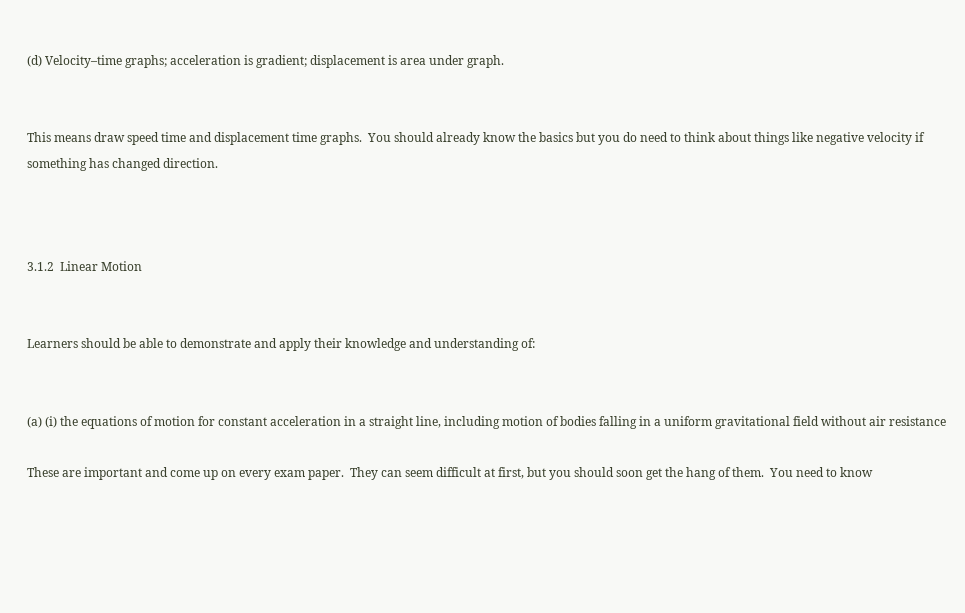(d) Velocity–time graphs; acceleration is gradient; displacement is area under graph.


This means draw speed time and displacement time graphs.  You should already know the basics but you do need to think about things like negative velocity if something has changed direction.



3.1.2  Linear Motion


Learners should be able to demonstrate and apply their knowledge and understanding of:


(a) (i) the equations of motion for constant acceleration in a straight line, including motion of bodies falling in a uniform gravitational field without air resistance

These are important and come up on every exam paper.  They can seem difficult at first, but you should soon get the hang of them.  You need to know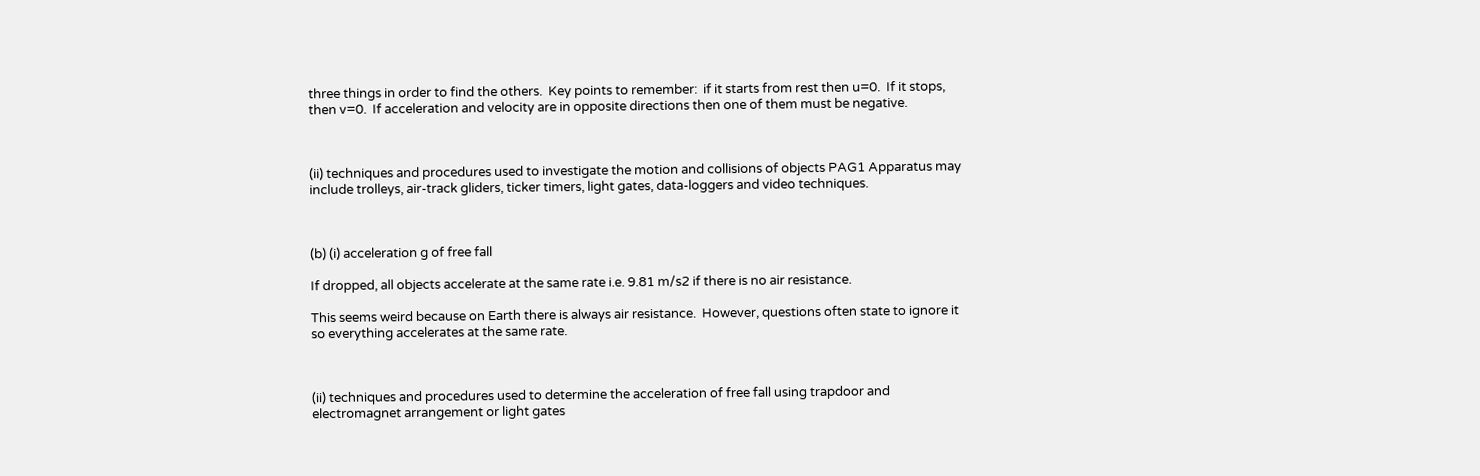three things in order to find the others.  Key points to remember:  if it starts from rest then u=0.  If it stops, then v=0.  If acceleration and velocity are in opposite directions then one of them must be negative.



(ii) techniques and procedures used to investigate the motion and collisions of objects PAG1 Apparatus may include trolleys, air-track gliders, ticker timers, light gates, data-loggers and video techniques.



(b) (i) acceleration g of free fall

If dropped, all objects accelerate at the same rate i.e. 9.81 m/s2 if there is no air resistance.

This seems weird because on Earth there is always air resistance.  However, questions often state to ignore it so everything accelerates at the same rate.



(ii) techniques and procedures used to determine the acceleration of free fall using trapdoor and electromagnet arrangement or light gates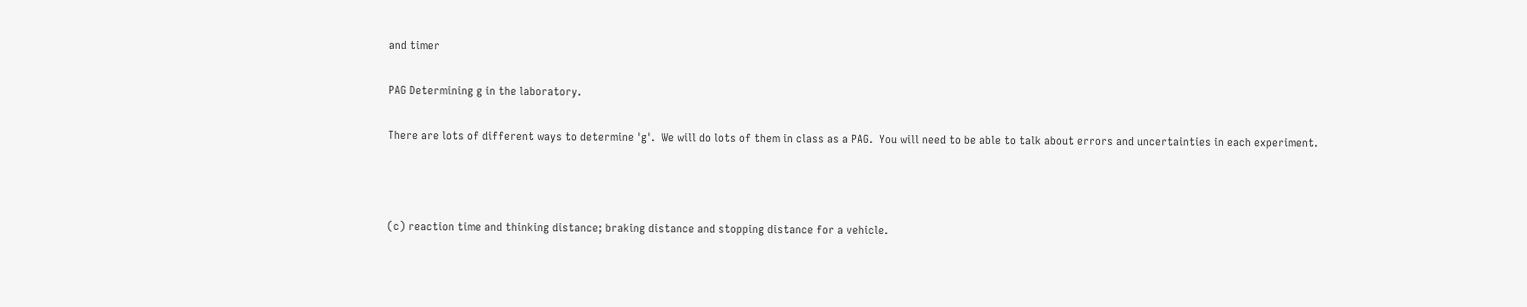and timer

PAG Determining g in the laboratory.

There are lots of different ways to determine 'g'.  We will do lots of them in class as a PAG.  You will need to be able to talk about errors and uncertainties in each experiment.



(c) reaction time and thinking distance; braking distance and stopping distance for a vehicle.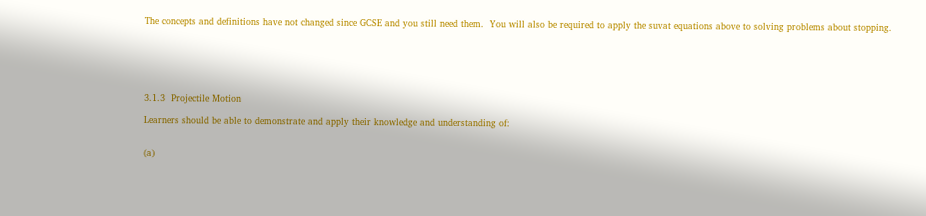The concepts and definitions have not changed since GCSE and you still need them.  You will also be required to apply the suvat equations above to solving problems about stopping.






3.1.3  Projectile Motion

Learners should be able to demonstrate and apply their knowledge and understanding of:


(a)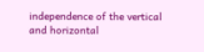independence of the vertical and horizontal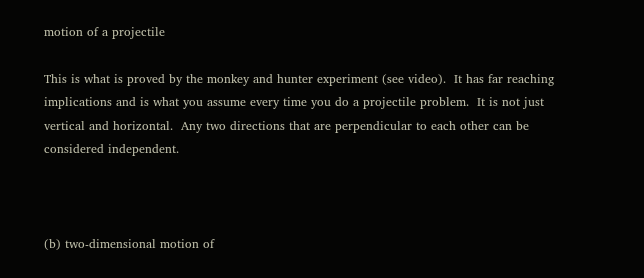motion of a projectile

This is what is proved by the monkey and hunter experiment (see video).  It has far reaching implications and is what you assume every time you do a projectile problem.  It is not just vertical and horizontal.  Any two directions that are perpendicular to each other can be considered independent.



(b) two-dimensional motion of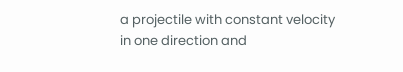a projectile with constant velocity in one direction and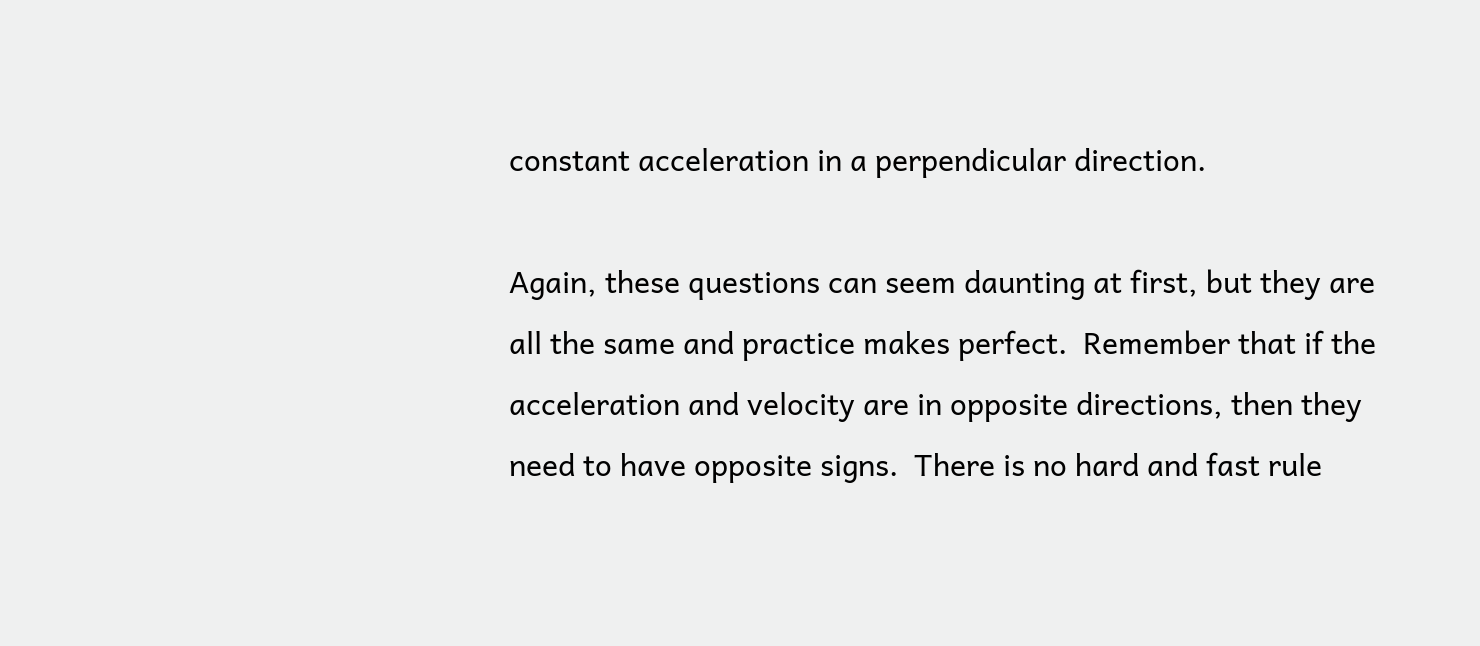constant acceleration in a perpendicular direction.

Again, these questions can seem daunting at first, but they are all the same and practice makes perfect.  Remember that if the acceleration and velocity are in opposite directions, then they need to have opposite signs.  There is no hard and fast rule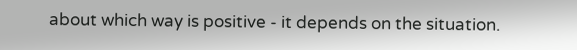about which way is positive - it depends on the situation.